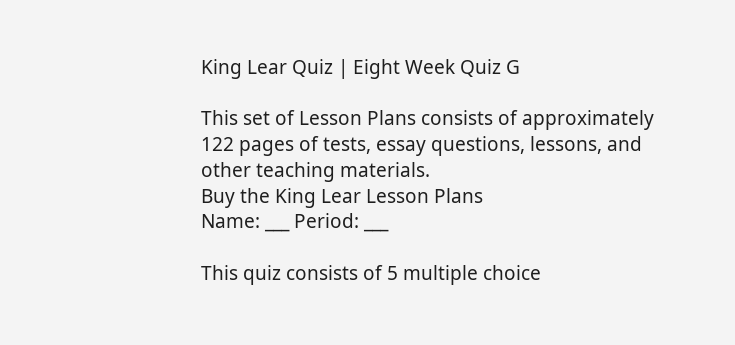King Lear Quiz | Eight Week Quiz G

This set of Lesson Plans consists of approximately 122 pages of tests, essay questions, lessons, and other teaching materials.
Buy the King Lear Lesson Plans
Name: ___ Period: ___

This quiz consists of 5 multiple choice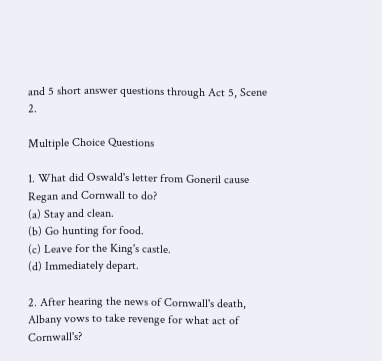and 5 short answer questions through Act 5, Scene 2.

Multiple Choice Questions

1. What did Oswald's letter from Goneril cause Regan and Cornwall to do?
(a) Stay and clean.
(b) Go hunting for food.
(c) Leave for the King's castle.
(d) Immediately depart.

2. After hearing the news of Cornwall's death, Albany vows to take revenge for what act of Cornwall's?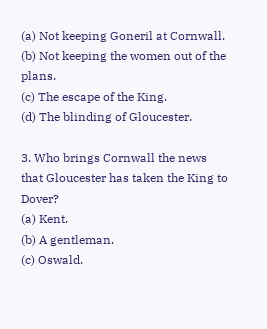(a) Not keeping Goneril at Cornwall.
(b) Not keeping the women out of the plans.
(c) The escape of the King.
(d) The blinding of Gloucester.

3. Who brings Cornwall the news that Gloucester has taken the King to Dover?
(a) Kent.
(b) A gentleman.
(c) Oswald.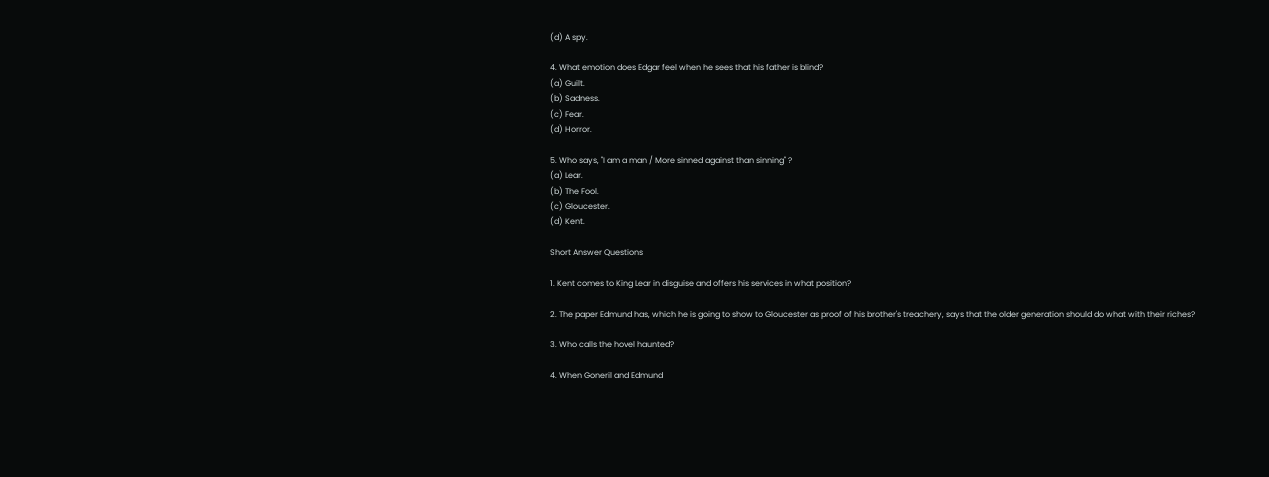(d) A spy.

4. What emotion does Edgar feel when he sees that his father is blind?
(a) Guilt.
(b) Sadness.
(c) Fear.
(d) Horror.

5. Who says, "I am a man / More sinned against than sinning" ?
(a) Lear.
(b) The Fool.
(c) Gloucester.
(d) Kent.

Short Answer Questions

1. Kent comes to King Lear in disguise and offers his services in what position?

2. The paper Edmund has, which he is going to show to Gloucester as proof of his brother's treachery, says that the older generation should do what with their riches?

3. Who calls the hovel haunted?

4. When Goneril and Edmund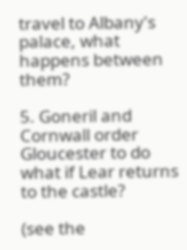travel to Albany's palace, what happens between them?

5. Goneril and Cornwall order Gloucester to do what if Lear returns to the castle?

(see the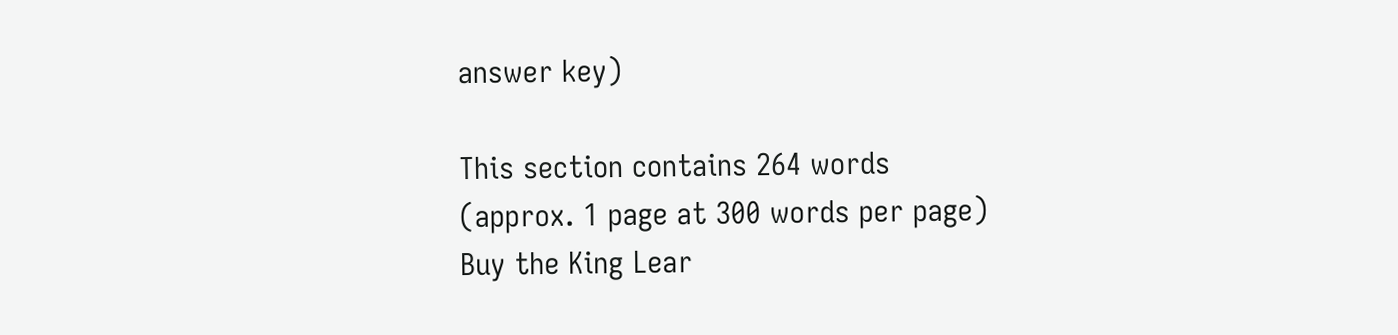answer key)

This section contains 264 words
(approx. 1 page at 300 words per page)
Buy the King Lear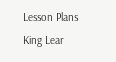Lesson Plans
King Lear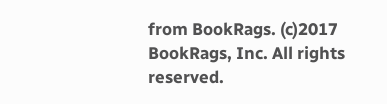from BookRags. (c)2017 BookRags, Inc. All rights reserved.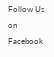Follow Us on Facebook